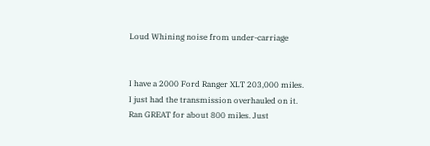Loud Whining noise from under-carriage


I have a 2000 Ford Ranger XLT 203,000 miles. I just had the transmission overhauled on it. Ran GREAT for about 800 miles. Just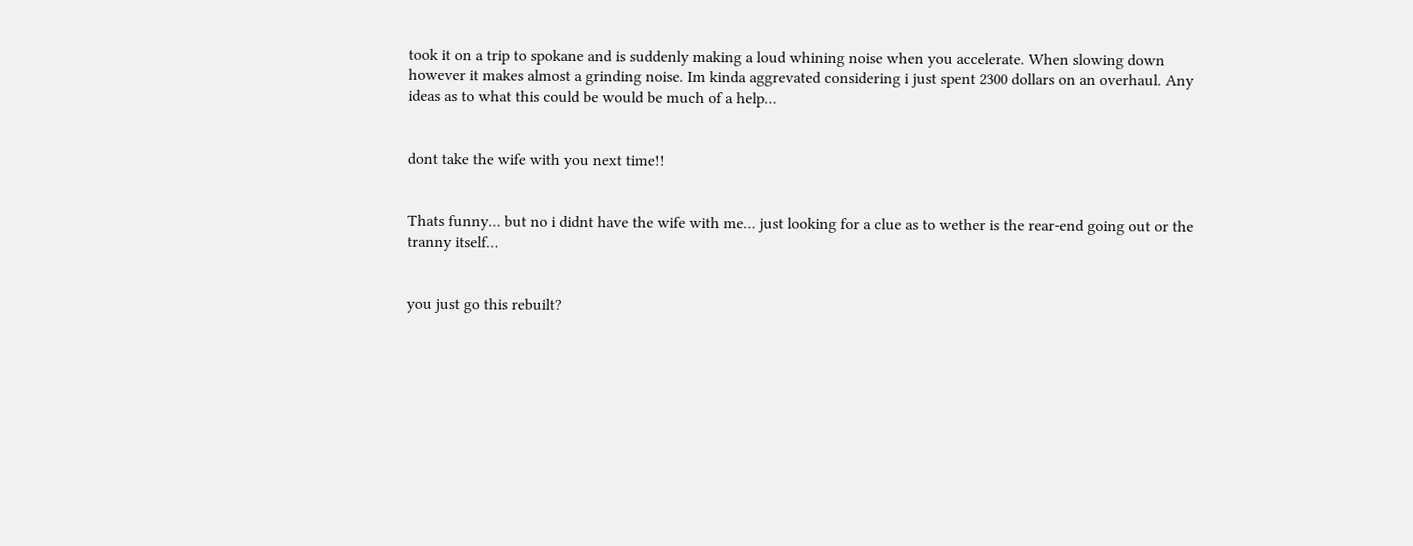took it on a trip to spokane and is suddenly making a loud whining noise when you accelerate. When slowing down however it makes almost a grinding noise. Im kinda aggrevated considering i just spent 2300 dollars on an overhaul. Any ideas as to what this could be would be much of a help…


dont take the wife with you next time!!


Thats funny… but no i didnt have the wife with me… just looking for a clue as to wether is the rear-end going out or the tranny itself…


you just go this rebuilt?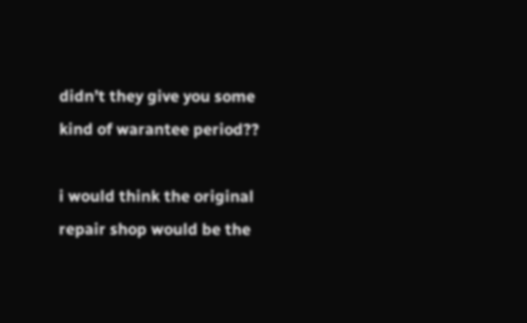didn’t they give you some kind of warantee period??

i would think the original repair shop would be the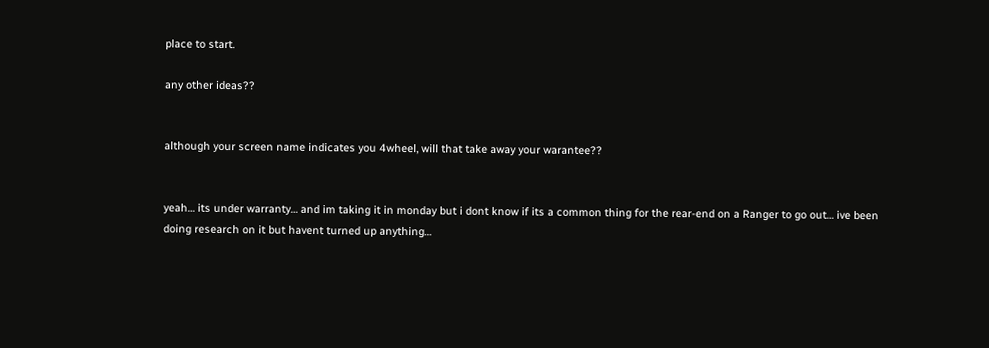place to start.

any other ideas??


although your screen name indicates you 4wheel, will that take away your warantee??


yeah… its under warranty… and im taking it in monday but i dont know if its a common thing for the rear-end on a Ranger to go out… ive been doing research on it but havent turned up anything…